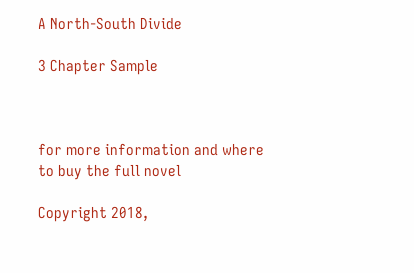A North-South Divide

3 Chapter Sample



for more information and where to buy the full novel

Copyright 2018,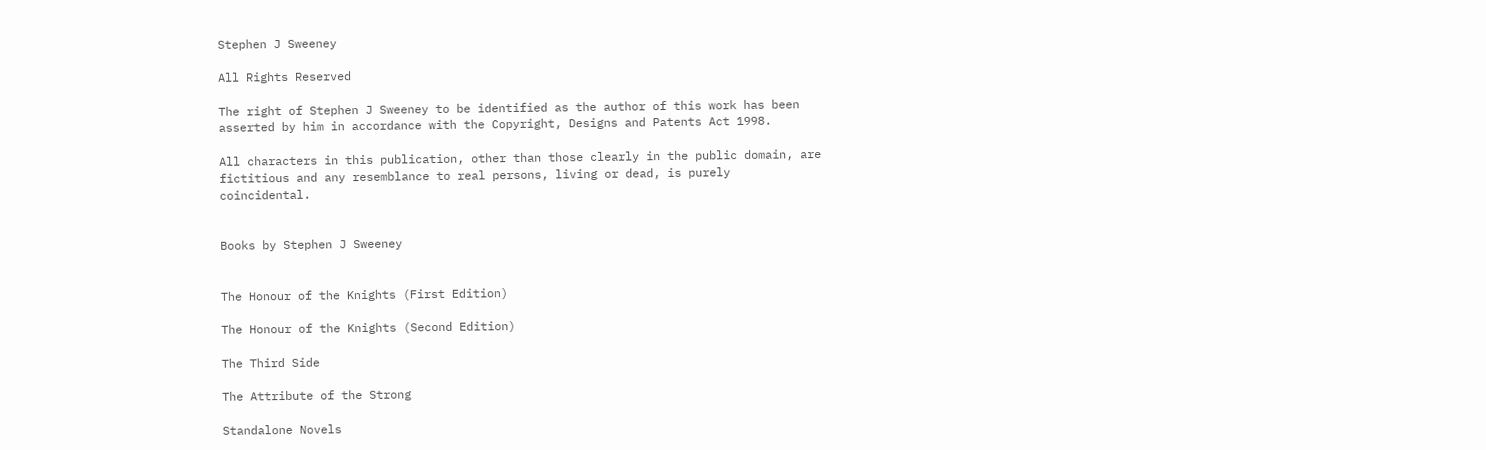Stephen J Sweeney

All Rights Reserved

The right of Stephen J Sweeney to be identified as the author of this work has been asserted by him in accordance with the Copyright, Designs and Patents Act 1998.

All characters in this publication, other than those clearly in the public domain, are fictitious and any resemblance to real persons, living or dead, is purely coincidental.


Books by Stephen J Sweeney


The Honour of the Knights (First Edition)

The Honour of the Knights (Second Edition)

The Third Side

The Attribute of the Strong

Standalone Novels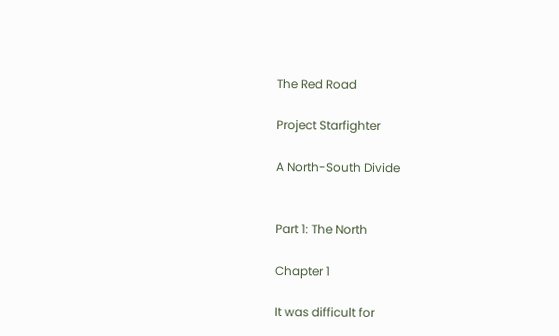The Red Road

Project Starfighter

A North-South Divide


Part 1: The North

Chapter 1

It was difficult for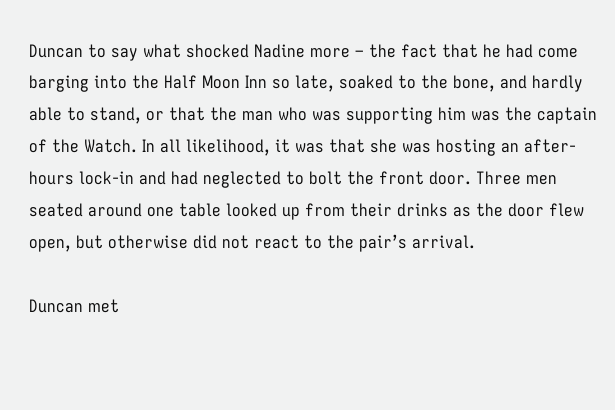Duncan to say what shocked Nadine more – the fact that he had come barging into the Half Moon Inn so late, soaked to the bone, and hardly able to stand, or that the man who was supporting him was the captain of the Watch. In all likelihood, it was that she was hosting an after-hours lock-in and had neglected to bolt the front door. Three men seated around one table looked up from their drinks as the door flew open, but otherwise did not react to the pair’s arrival.

Duncan met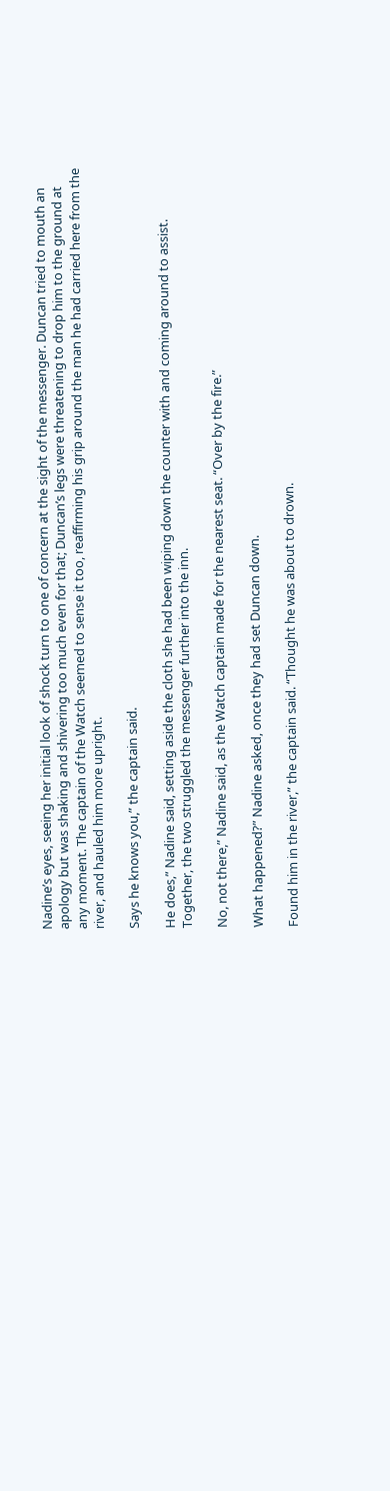Nadine’s eyes, seeing her initial look of shock turn to one of concern at the sight of the messenger. Duncan tried to mouth an apology but was shaking and shivering too much even for that; Duncan’s legs were threatening to drop him to the ground at any moment. The captain of the Watch seemed to sense it too, reaffirming his grip around the man he had carried here from the river, and hauled him more upright.

Says he knows you,” the captain said.

He does,” Nadine said, setting aside the cloth she had been wiping down the counter with and coming around to assist. Together, the two struggled the messenger further into the inn.

No, not there,” Nadine said, as the Watch captain made for the nearest seat. “Over by the fire.”

What happened?” Nadine asked, once they had set Duncan down.

Found him in the river,” the captain said. “Thought he was about to drown.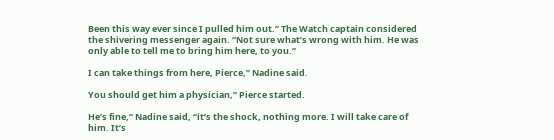Been this way ever since I pulled him out.” The Watch captain considered the shivering messenger again. “Not sure what’s wrong with him. He was only able to tell me to bring him here, to you.”

I can take things from here, Pierce,” Nadine said.

You should get him a physician,” Pierce started.

He’s fine,” Nadine said, “it’s the shock, nothing more. I will take care of him. It’s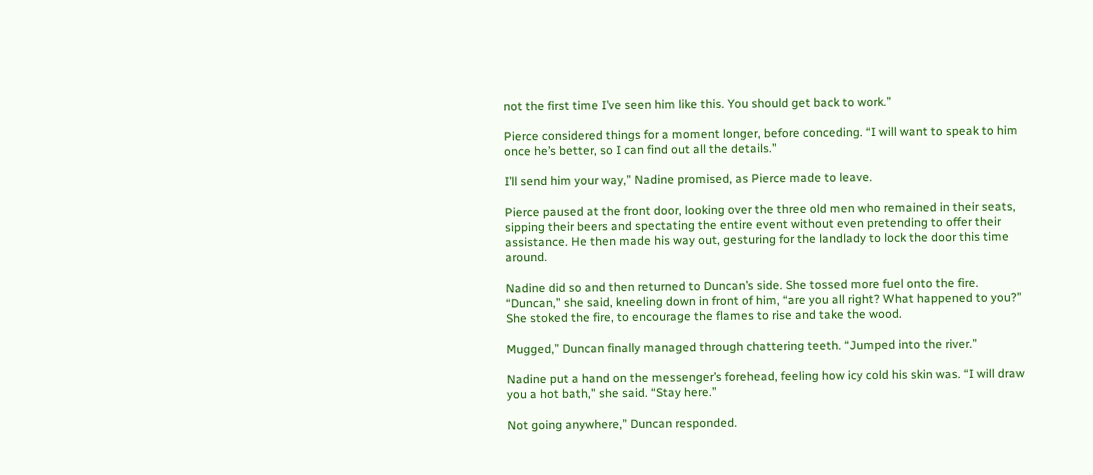not the first time I’ve seen him like this. You should get back to work.”

Pierce considered things for a moment longer, before conceding. “I will want to speak to him once he’s better, so I can find out all the details.”

I’ll send him your way,” Nadine promised, as Pierce made to leave.

Pierce paused at the front door, looking over the three old men who remained in their seats, sipping their beers and spectating the entire event without even pretending to offer their assistance. He then made his way out, gesturing for the landlady to lock the door this time around.

Nadine did so and then returned to Duncan’s side. She tossed more fuel onto the fire. “Duncan,” she said, kneeling down in front of him, “are you all right? What happened to you?” She stoked the fire, to encourage the flames to rise and take the wood.

Mugged,” Duncan finally managed through chattering teeth. “Jumped into the river.”

Nadine put a hand on the messenger’s forehead, feeling how icy cold his skin was. “I will draw you a hot bath,” she said. “Stay here.”

Not going anywhere,” Duncan responded.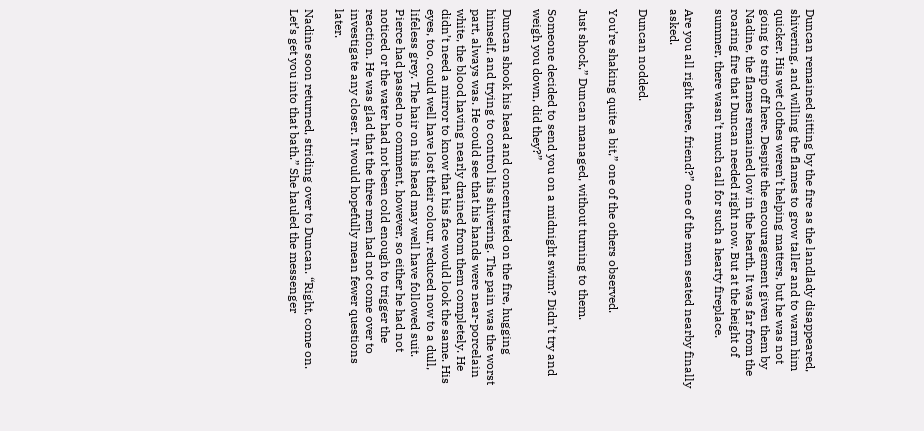Duncan remained sitting by the fire as the landlady disappeared, shivering, and willing the flames to grow taller and to warm him quicker. His wet clothes weren’t helping matters, but he was not going to strip off here. Despite the encouragement given them by Nadine, the flames remained low in the hearth. It was far from the roaring fire that Duncan needed right now. But at the height of summer, there wasn’t much call for such a hearty fireplace.

Are you all right there, friend?” one of the men seated nearby finally asked.

Duncan nodded.

You’re shaking quite a bit,” one of the others observed.

Just shock,” Duncan managed, without turning to them.

Someone decided to send you on a midnight swim? Didn’t try and weigh you down, did they?”

Duncan shook his head and concentrated on the fire, hugging himself, and trying to control his shivering. The pain was the worst part, always was. He could see that his hands were near-porcelain white, the blood having nearly drained from them completely. He didn’t need a mirror to know that his face would look the same. His eyes, too, could well have lost their colour, reduced now to a dull, lifeless grey. The hair on his head may well have followed suit. Pierce had passed no comment, however, so either he had not noticed or the water had not been cold enough to trigger the reaction. He was glad that the three men had not come over to investigate any closer. It would hopefully mean fewer questions later.

Nadine soon returned, striding over to Duncan. “Right, come on. Let’s get you into that bath.” She hauled the messenger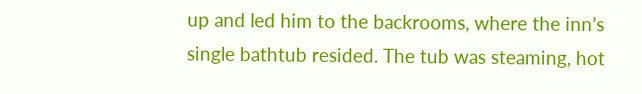up and led him to the backrooms, where the inn’s single bathtub resided. The tub was steaming, hot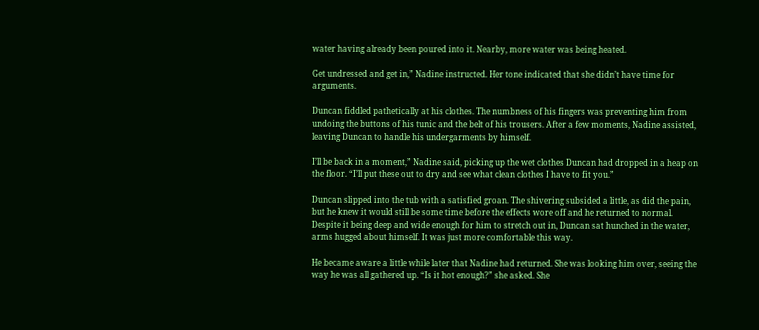water having already been poured into it. Nearby, more water was being heated.

Get undressed and get in,” Nadine instructed. Her tone indicated that she didn’t have time for arguments.

Duncan fiddled pathetically at his clothes. The numbness of his fingers was preventing him from undoing the buttons of his tunic and the belt of his trousers. After a few moments, Nadine assisted, leaving Duncan to handle his undergarments by himself.

I’ll be back in a moment,” Nadine said, picking up the wet clothes Duncan had dropped in a heap on the floor. “I’ll put these out to dry and see what clean clothes I have to fit you.”

Duncan slipped into the tub with a satisfied groan. The shivering subsided a little, as did the pain, but he knew it would still be some time before the effects wore off and he returned to normal. Despite it being deep and wide enough for him to stretch out in, Duncan sat hunched in the water, arms hugged about himself. It was just more comfortable this way.

He became aware a little while later that Nadine had returned. She was looking him over, seeing the way he was all gathered up. “Is it hot enough?” she asked. She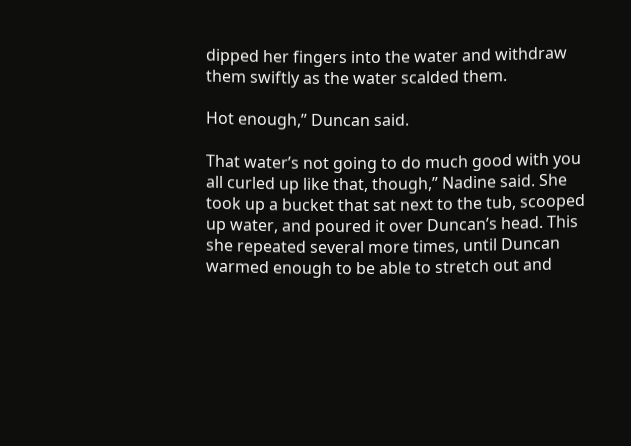dipped her fingers into the water and withdraw them swiftly as the water scalded them.

Hot enough,” Duncan said.

That water’s not going to do much good with you all curled up like that, though,” Nadine said. She took up a bucket that sat next to the tub, scooped up water, and poured it over Duncan’s head. This she repeated several more times, until Duncan warmed enough to be able to stretch out and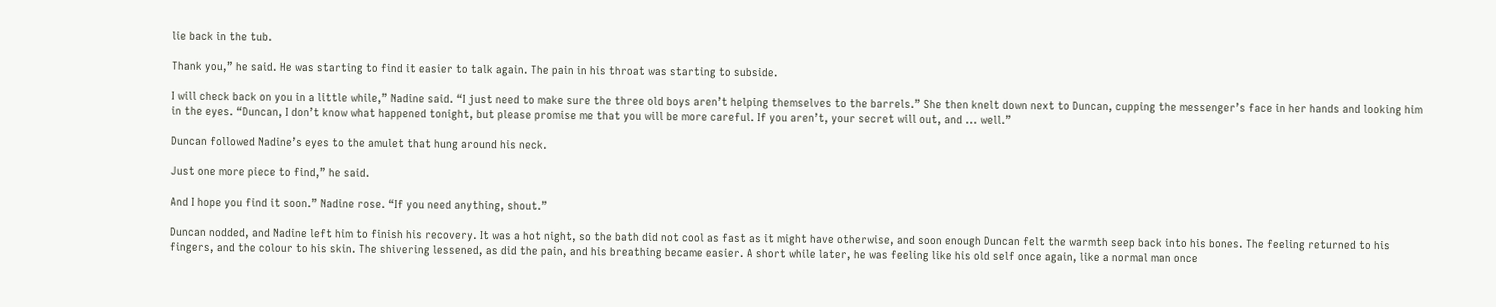lie back in the tub.

Thank you,” he said. He was starting to find it easier to talk again. The pain in his throat was starting to subside.

I will check back on you in a little while,” Nadine said. “I just need to make sure the three old boys aren’t helping themselves to the barrels.” She then knelt down next to Duncan, cupping the messenger’s face in her hands and looking him in the eyes. “Duncan, I don’t know what happened tonight, but please promise me that you will be more careful. If you aren’t, your secret will out, and ... well.”

Duncan followed Nadine’s eyes to the amulet that hung around his neck.

Just one more piece to find,” he said.

And I hope you find it soon.” Nadine rose. “If you need anything, shout.”

Duncan nodded, and Nadine left him to finish his recovery. It was a hot night, so the bath did not cool as fast as it might have otherwise, and soon enough Duncan felt the warmth seep back into his bones. The feeling returned to his fingers, and the colour to his skin. The shivering lessened, as did the pain, and his breathing became easier. A short while later, he was feeling like his old self once again, like a normal man once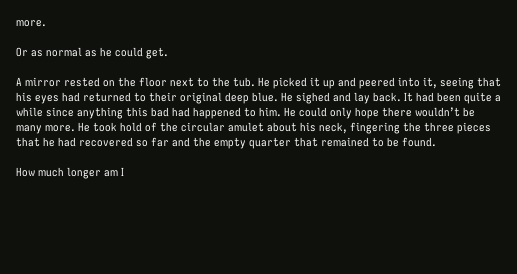more.

Or as normal as he could get.

A mirror rested on the floor next to the tub. He picked it up and peered into it, seeing that his eyes had returned to their original deep blue. He sighed and lay back. It had been quite a while since anything this bad had happened to him. He could only hope there wouldn’t be many more. He took hold of the circular amulet about his neck, fingering the three pieces that he had recovered so far and the empty quarter that remained to be found.

How much longer am I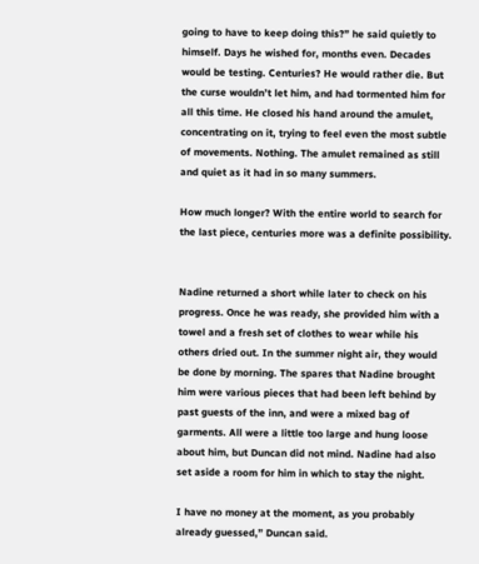going to have to keep doing this?” he said quietly to himself. Days he wished for, months even. Decades would be testing. Centuries? He would rather die. But the curse wouldn’t let him, and had tormented him for all this time. He closed his hand around the amulet, concentrating on it, trying to feel even the most subtle of movements. Nothing. The amulet remained as still and quiet as it had in so many summers.

How much longer? With the entire world to search for the last piece, centuries more was a definite possibility.


Nadine returned a short while later to check on his progress. Once he was ready, she provided him with a towel and a fresh set of clothes to wear while his others dried out. In the summer night air, they would be done by morning. The spares that Nadine brought him were various pieces that had been left behind by past guests of the inn, and were a mixed bag of garments. All were a little too large and hung loose about him, but Duncan did not mind. Nadine had also set aside a room for him in which to stay the night.

I have no money at the moment, as you probably already guessed,” Duncan said.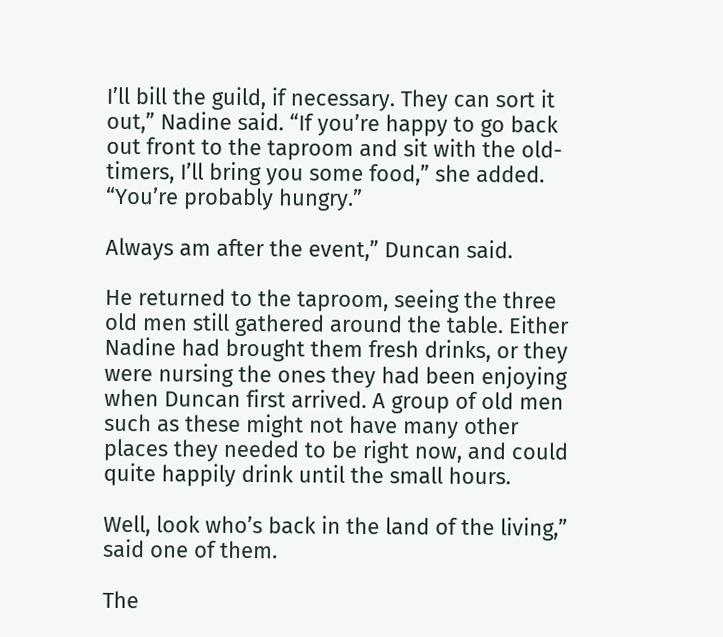I’ll bill the guild, if necessary. They can sort it out,” Nadine said. “If you’re happy to go back out front to the taproom and sit with the old-timers, I’ll bring you some food,” she added. “You’re probably hungry.”

Always am after the event,” Duncan said.

He returned to the taproom, seeing the three old men still gathered around the table. Either Nadine had brought them fresh drinks, or they were nursing the ones they had been enjoying when Duncan first arrived. A group of old men such as these might not have many other places they needed to be right now, and could quite happily drink until the small hours.

Well, look who’s back in the land of the living,” said one of them.

The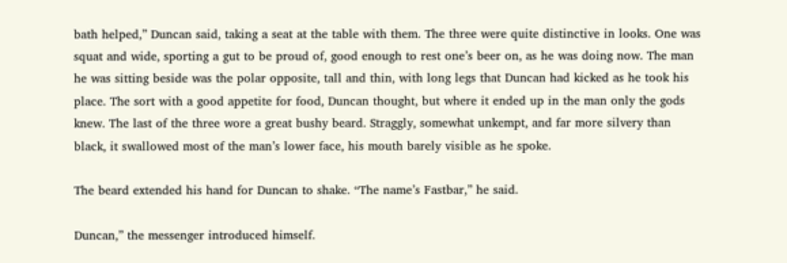bath helped,” Duncan said, taking a seat at the table with them. The three were quite distinctive in looks. One was squat and wide, sporting a gut to be proud of, good enough to rest one’s beer on, as he was doing now. The man he was sitting beside was the polar opposite, tall and thin, with long legs that Duncan had kicked as he took his place. The sort with a good appetite for food, Duncan thought, but where it ended up in the man only the gods knew. The last of the three wore a great bushy beard. Straggly, somewhat unkempt, and far more silvery than black, it swallowed most of the man’s lower face, his mouth barely visible as he spoke.

The beard extended his hand for Duncan to shake. “The name’s Fastbar,” he said.

Duncan,” the messenger introduced himself.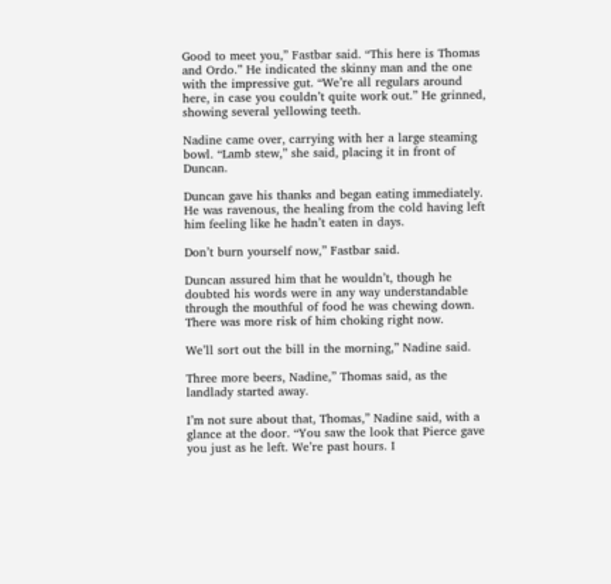Good to meet you,” Fastbar said. “This here is Thomas and Ordo.” He indicated the skinny man and the one with the impressive gut. “We’re all regulars around here, in case you couldn’t quite work out.” He grinned, showing several yellowing teeth.

Nadine came over, carrying with her a large steaming bowl. “Lamb stew,” she said, placing it in front of Duncan.

Duncan gave his thanks and began eating immediately. He was ravenous, the healing from the cold having left him feeling like he hadn’t eaten in days.

Don’t burn yourself now,” Fastbar said.

Duncan assured him that he wouldn’t, though he doubted his words were in any way understandable through the mouthful of food he was chewing down. There was more risk of him choking right now.

We’ll sort out the bill in the morning,” Nadine said.

Three more beers, Nadine,” Thomas said, as the landlady started away.

I’m not sure about that, Thomas,” Nadine said, with a glance at the door. “You saw the look that Pierce gave you just as he left. We’re past hours. I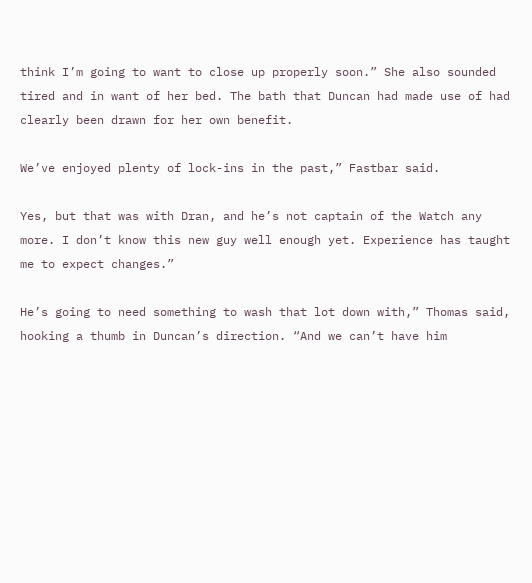think I’m going to want to close up properly soon.” She also sounded tired and in want of her bed. The bath that Duncan had made use of had clearly been drawn for her own benefit.

We’ve enjoyed plenty of lock-ins in the past,” Fastbar said.

Yes, but that was with Dran, and he’s not captain of the Watch any more. I don’t know this new guy well enough yet. Experience has taught me to expect changes.”

He’s going to need something to wash that lot down with,” Thomas said, hooking a thumb in Duncan’s direction. “And we can’t have him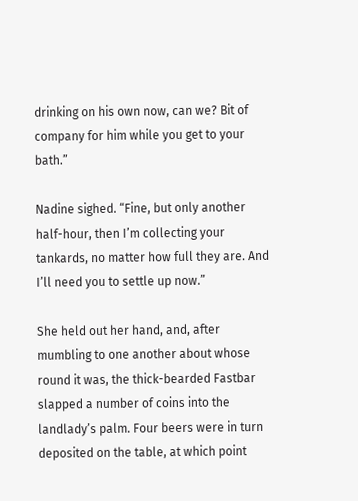drinking on his own now, can we? Bit of company for him while you get to your bath.”

Nadine sighed. “Fine, but only another half-hour, then I’m collecting your tankards, no matter how full they are. And I’ll need you to settle up now.”

She held out her hand, and, after mumbling to one another about whose round it was, the thick-bearded Fastbar slapped a number of coins into the landlady’s palm. Four beers were in turn deposited on the table, at which point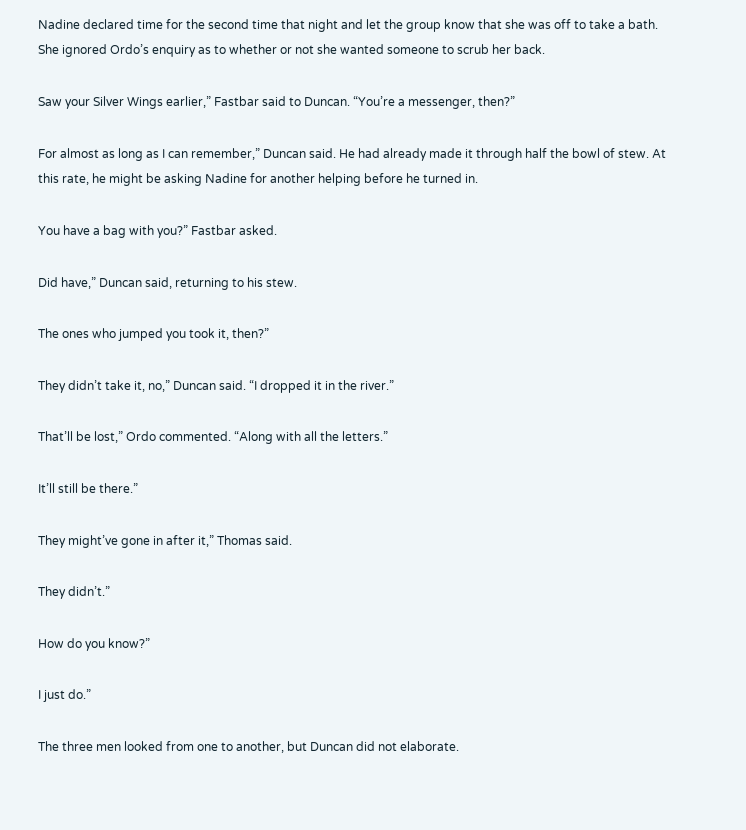Nadine declared time for the second time that night and let the group know that she was off to take a bath. She ignored Ordo’s enquiry as to whether or not she wanted someone to scrub her back.

Saw your Silver Wings earlier,” Fastbar said to Duncan. “You’re a messenger, then?”

For almost as long as I can remember,” Duncan said. He had already made it through half the bowl of stew. At this rate, he might be asking Nadine for another helping before he turned in.

You have a bag with you?” Fastbar asked.

Did have,” Duncan said, returning to his stew.

The ones who jumped you took it, then?”

They didn’t take it, no,” Duncan said. “I dropped it in the river.”

That’ll be lost,” Ordo commented. “Along with all the letters.”

It’ll still be there.”

They might’ve gone in after it,” Thomas said.

They didn’t.”

How do you know?”

I just do.”

The three men looked from one to another, but Duncan did not elaborate.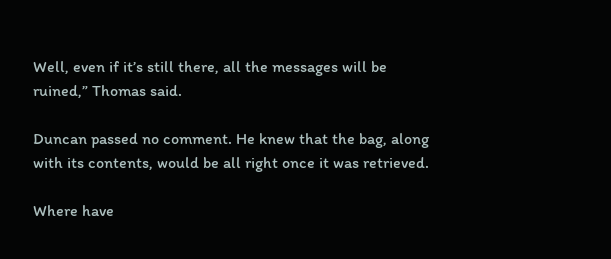Well, even if it’s still there, all the messages will be ruined,” Thomas said.

Duncan passed no comment. He knew that the bag, along with its contents, would be all right once it was retrieved.

Where have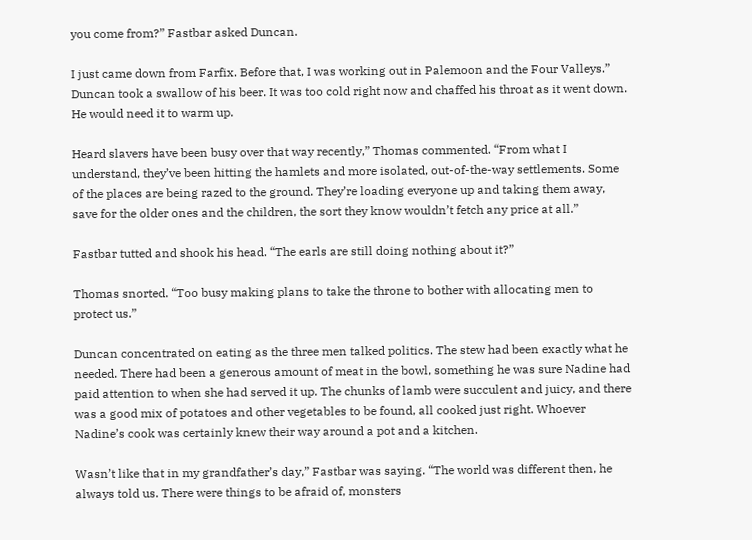you come from?” Fastbar asked Duncan.

I just came down from Farfix. Before that, I was working out in Palemoon and the Four Valleys.” Duncan took a swallow of his beer. It was too cold right now and chaffed his throat as it went down. He would need it to warm up.

Heard slavers have been busy over that way recently,” Thomas commented. “From what I understand, they’ve been hitting the hamlets and more isolated, out-of-the-way settlements. Some of the places are being razed to the ground. They’re loading everyone up and taking them away, save for the older ones and the children, the sort they know wouldn’t fetch any price at all.”

Fastbar tutted and shook his head. “The earls are still doing nothing about it?”

Thomas snorted. “Too busy making plans to take the throne to bother with allocating men to protect us.”

Duncan concentrated on eating as the three men talked politics. The stew had been exactly what he needed. There had been a generous amount of meat in the bowl, something he was sure Nadine had paid attention to when she had served it up. The chunks of lamb were succulent and juicy, and there was a good mix of potatoes and other vegetables to be found, all cooked just right. Whoever Nadine’s cook was certainly knew their way around a pot and a kitchen.

Wasn’t like that in my grandfather’s day,” Fastbar was saying. “The world was different then, he always told us. There were things to be afraid of, monsters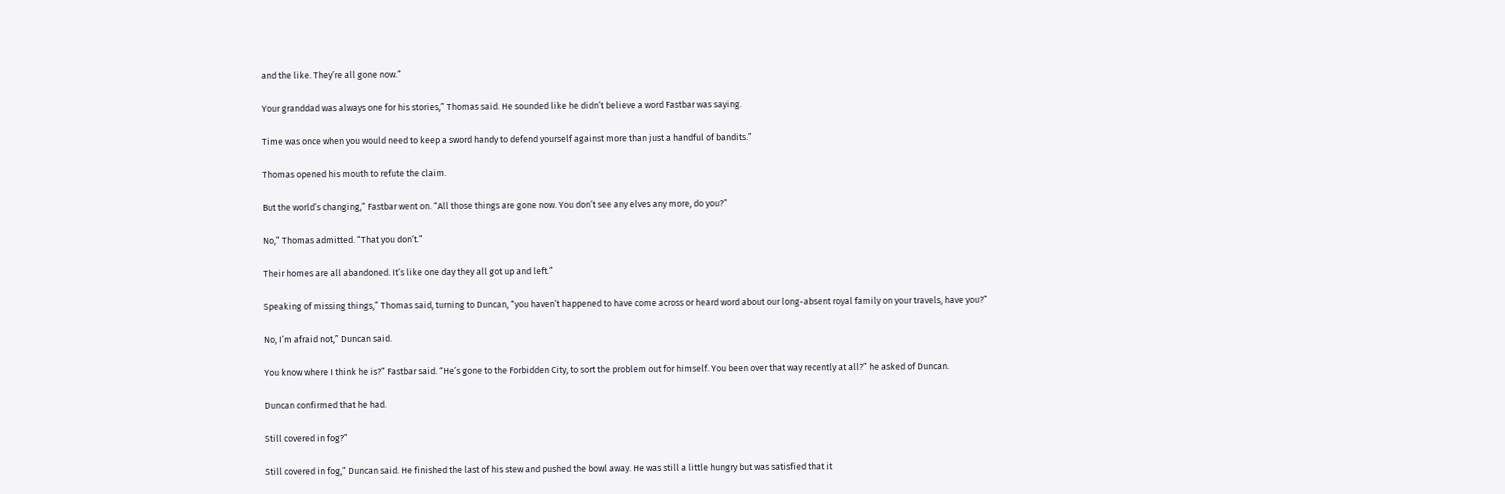and the like. They’re all gone now.”

Your granddad was always one for his stories,” Thomas said. He sounded like he didn’t believe a word Fastbar was saying.

Time was once when you would need to keep a sword handy to defend yourself against more than just a handful of bandits.”

Thomas opened his mouth to refute the claim.

But the world’s changing,” Fastbar went on. “All those things are gone now. You don’t see any elves any more, do you?”

No,” Thomas admitted. “That you don’t.”

Their homes are all abandoned. It’s like one day they all got up and left.”

Speaking of missing things,” Thomas said, turning to Duncan, “you haven’t happened to have come across or heard word about our long-absent royal family on your travels, have you?”

No, I’m afraid not,” Duncan said.

You know where I think he is?” Fastbar said. “He’s gone to the Forbidden City, to sort the problem out for himself. You been over that way recently at all?” he asked of Duncan.

Duncan confirmed that he had.

Still covered in fog?”

Still covered in fog,” Duncan said. He finished the last of his stew and pushed the bowl away. He was still a little hungry but was satisfied that it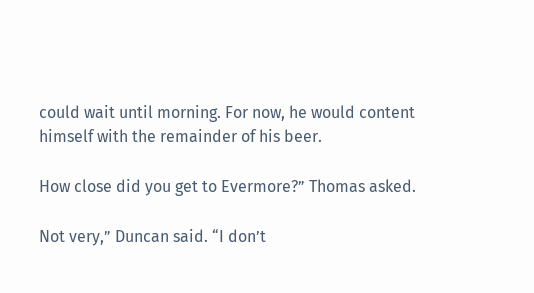could wait until morning. For now, he would content himself with the remainder of his beer.

How close did you get to Evermore?” Thomas asked.

Not very,” Duncan said. “I don’t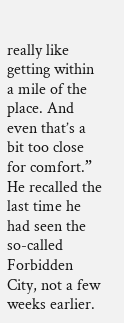really like getting within a mile of the place. And even that’s a bit too close for comfort.” He recalled the last time he had seen the so-called Forbidden City, not a few weeks earlier.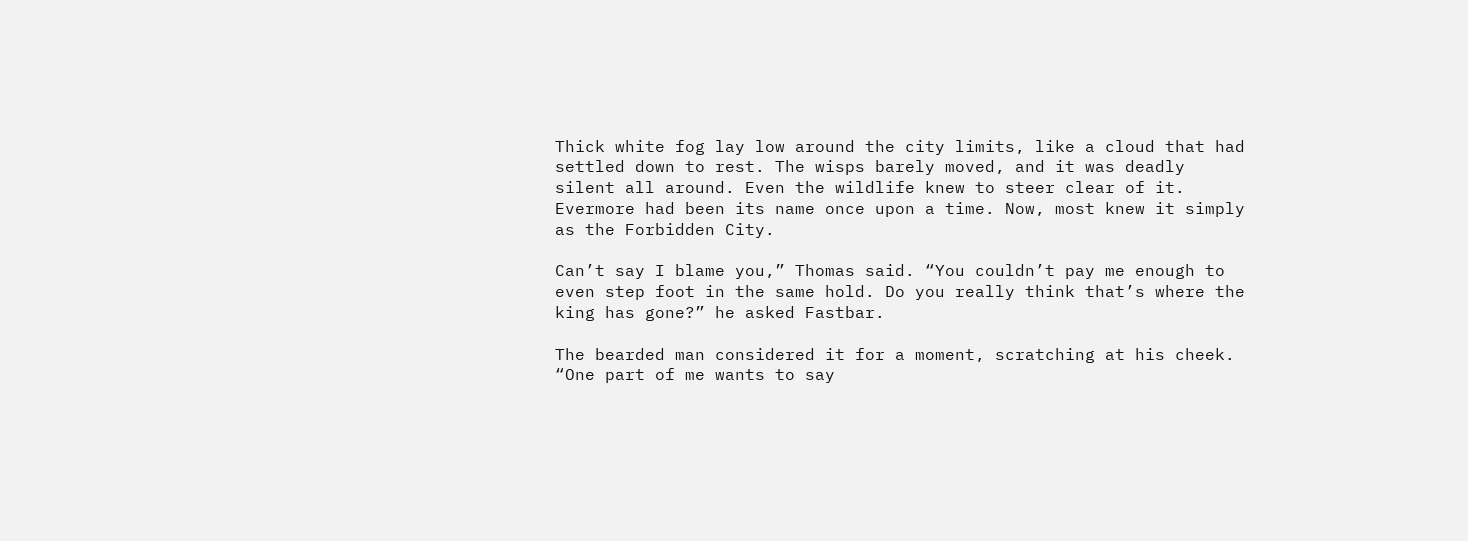Thick white fog lay low around the city limits, like a cloud that had settled down to rest. The wisps barely moved, and it was deadly silent all around. Even the wildlife knew to steer clear of it. Evermore had been its name once upon a time. Now, most knew it simply as the Forbidden City.

Can’t say I blame you,” Thomas said. “You couldn’t pay me enough to even step foot in the same hold. Do you really think that’s where the king has gone?” he asked Fastbar.

The bearded man considered it for a moment, scratching at his cheek. “One part of me wants to say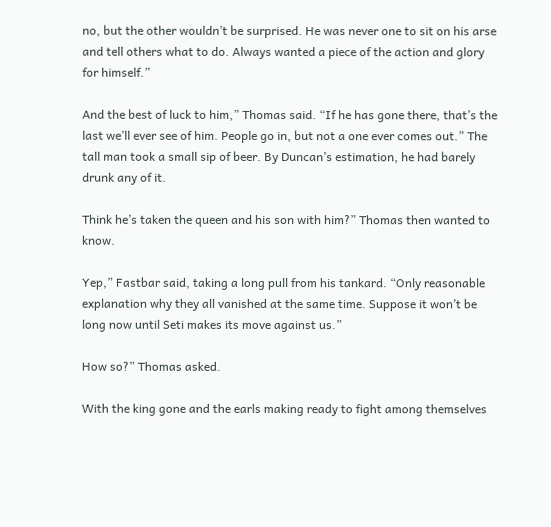no, but the other wouldn’t be surprised. He was never one to sit on his arse and tell others what to do. Always wanted a piece of the action and glory for himself.”

And the best of luck to him,” Thomas said. “If he has gone there, that’s the last we’ll ever see of him. People go in, but not a one ever comes out.” The tall man took a small sip of beer. By Duncan’s estimation, he had barely drunk any of it.

Think he’s taken the queen and his son with him?” Thomas then wanted to know.

Yep,” Fastbar said, taking a long pull from his tankard. “Only reasonable explanation why they all vanished at the same time. Suppose it won’t be long now until Seti makes its move against us.”

How so?” Thomas asked.

With the king gone and the earls making ready to fight among themselves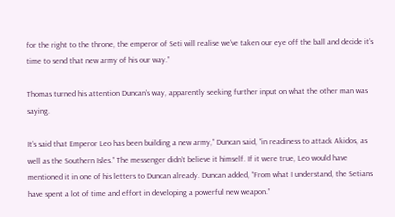for the right to the throne, the emperor of Seti will realise we’ve taken our eye off the ball and decide it’s time to send that new army of his our way.”

Thomas turned his attention Duncan’s way, apparently seeking further input on what the other man was saying.

It’s said that Emperor Leo has been building a new army,” Duncan said, “in readiness to attack Akidos, as well as the Southern Isles.” The messenger didn’t believe it himself. If it were true, Leo would have mentioned it in one of his letters to Duncan already. Duncan added, “From what I understand, the Setians have spent a lot of time and effort in developing a powerful new weapon.”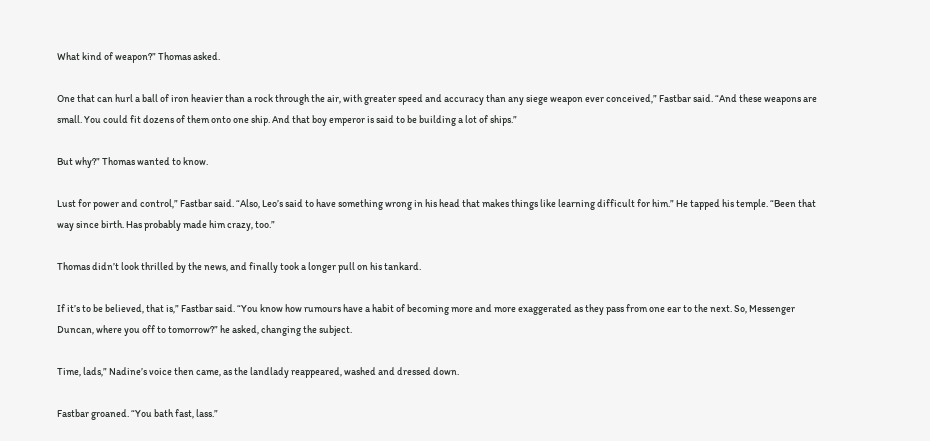What kind of weapon?” Thomas asked.

One that can hurl a ball of iron heavier than a rock through the air, with greater speed and accuracy than any siege weapon ever conceived,” Fastbar said. “And these weapons are small. You could fit dozens of them onto one ship. And that boy emperor is said to be building a lot of ships.”

But why?” Thomas wanted to know.

Lust for power and control,” Fastbar said. “Also, Leo’s said to have something wrong in his head that makes things like learning difficult for him.” He tapped his temple. “Been that way since birth. Has probably made him crazy, too.”

Thomas didn’t look thrilled by the news, and finally took a longer pull on his tankard.

If it’s to be believed, that is,” Fastbar said. “You know how rumours have a habit of becoming more and more exaggerated as they pass from one ear to the next. So, Messenger Duncan, where you off to tomorrow?” he asked, changing the subject.

Time, lads,” Nadine’s voice then came, as the landlady reappeared, washed and dressed down.

Fastbar groaned. “You bath fast, lass.”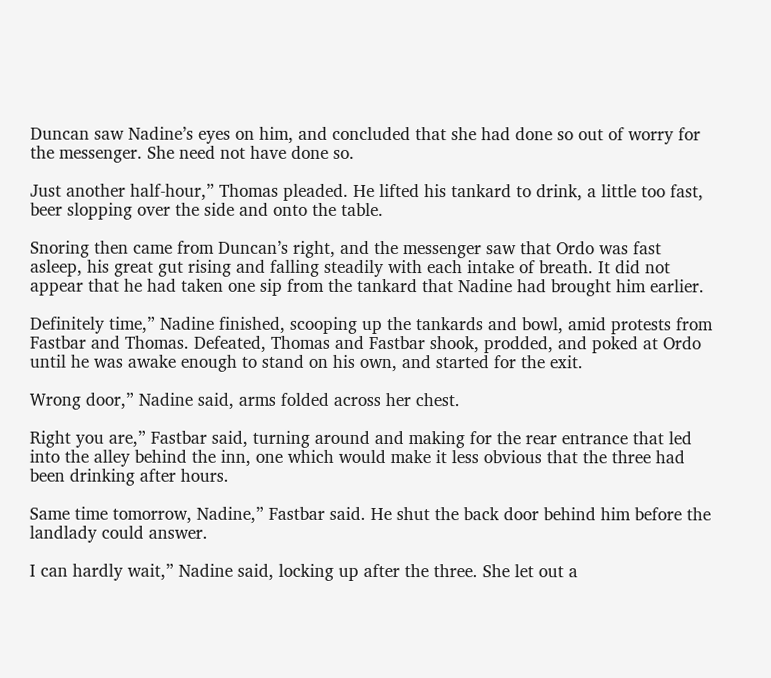Duncan saw Nadine’s eyes on him, and concluded that she had done so out of worry for the messenger. She need not have done so.

Just another half-hour,” Thomas pleaded. He lifted his tankard to drink, a little too fast, beer slopping over the side and onto the table.

Snoring then came from Duncan’s right, and the messenger saw that Ordo was fast asleep, his great gut rising and falling steadily with each intake of breath. It did not appear that he had taken one sip from the tankard that Nadine had brought him earlier.

Definitely time,” Nadine finished, scooping up the tankards and bowl, amid protests from Fastbar and Thomas. Defeated, Thomas and Fastbar shook, prodded, and poked at Ordo until he was awake enough to stand on his own, and started for the exit.

Wrong door,” Nadine said, arms folded across her chest.

Right you are,” Fastbar said, turning around and making for the rear entrance that led into the alley behind the inn, one which would make it less obvious that the three had been drinking after hours.

Same time tomorrow, Nadine,” Fastbar said. He shut the back door behind him before the landlady could answer.

I can hardly wait,” Nadine said, locking up after the three. She let out a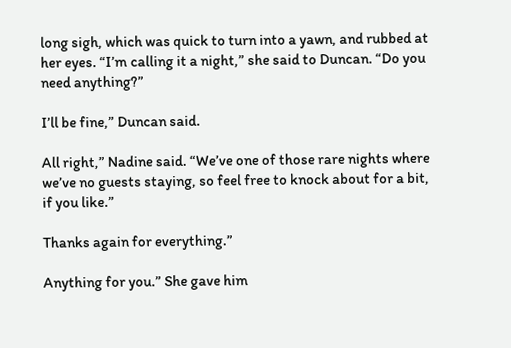long sigh, which was quick to turn into a yawn, and rubbed at her eyes. “I’m calling it a night,” she said to Duncan. “Do you need anything?”

I’ll be fine,” Duncan said.

All right,” Nadine said. “We’ve one of those rare nights where we’ve no guests staying, so feel free to knock about for a bit, if you like.”

Thanks again for everything.”

Anything for you.” She gave him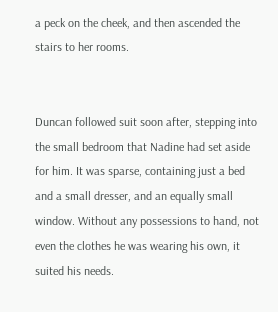a peck on the cheek, and then ascended the stairs to her rooms.


Duncan followed suit soon after, stepping into the small bedroom that Nadine had set aside for him. It was sparse, containing just a bed and a small dresser, and an equally small window. Without any possessions to hand, not even the clothes he was wearing his own, it suited his needs.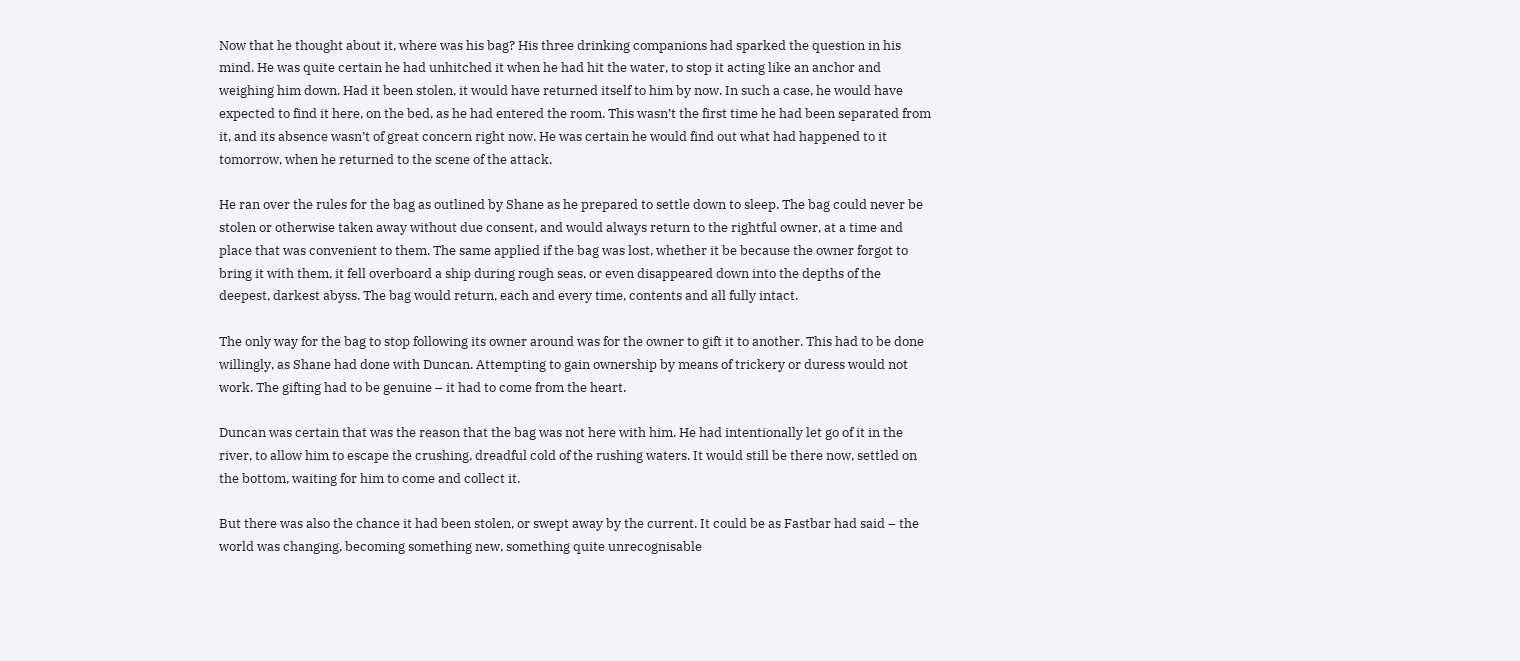Now that he thought about it, where was his bag? His three drinking companions had sparked the question in his mind. He was quite certain he had unhitched it when he had hit the water, to stop it acting like an anchor and weighing him down. Had it been stolen, it would have returned itself to him by now. In such a case, he would have expected to find it here, on the bed, as he had entered the room. This wasn’t the first time he had been separated from it, and its absence wasn’t of great concern right now. He was certain he would find out what had happened to it tomorrow, when he returned to the scene of the attack.

He ran over the rules for the bag as outlined by Shane as he prepared to settle down to sleep. The bag could never be stolen or otherwise taken away without due consent, and would always return to the rightful owner, at a time and place that was convenient to them. The same applied if the bag was lost, whether it be because the owner forgot to bring it with them, it fell overboard a ship during rough seas, or even disappeared down into the depths of the deepest, darkest abyss. The bag would return, each and every time, contents and all fully intact.

The only way for the bag to stop following its owner around was for the owner to gift it to another. This had to be done willingly, as Shane had done with Duncan. Attempting to gain ownership by means of trickery or duress would not work. The gifting had to be genuine – it had to come from the heart.

Duncan was certain that was the reason that the bag was not here with him. He had intentionally let go of it in the river, to allow him to escape the crushing, dreadful cold of the rushing waters. It would still be there now, settled on the bottom, waiting for him to come and collect it.

But there was also the chance it had been stolen, or swept away by the current. It could be as Fastbar had said – the world was changing, becoming something new, something quite unrecognisable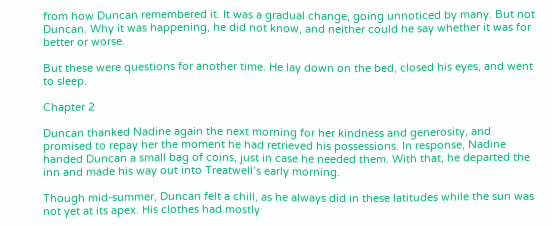from how Duncan remembered it. It was a gradual change, going unnoticed by many. But not Duncan. Why it was happening, he did not know, and neither could he say whether it was for better or worse.

But these were questions for another time. He lay down on the bed, closed his eyes, and went to sleep.

Chapter 2

Duncan thanked Nadine again the next morning for her kindness and generosity, and promised to repay her the moment he had retrieved his possessions. In response, Nadine handed Duncan a small bag of coins, just in case he needed them. With that, he departed the inn and made his way out into Treatwell’s early morning.

Though mid-summer, Duncan felt a chill, as he always did in these latitudes while the sun was not yet at its apex. His clothes had mostly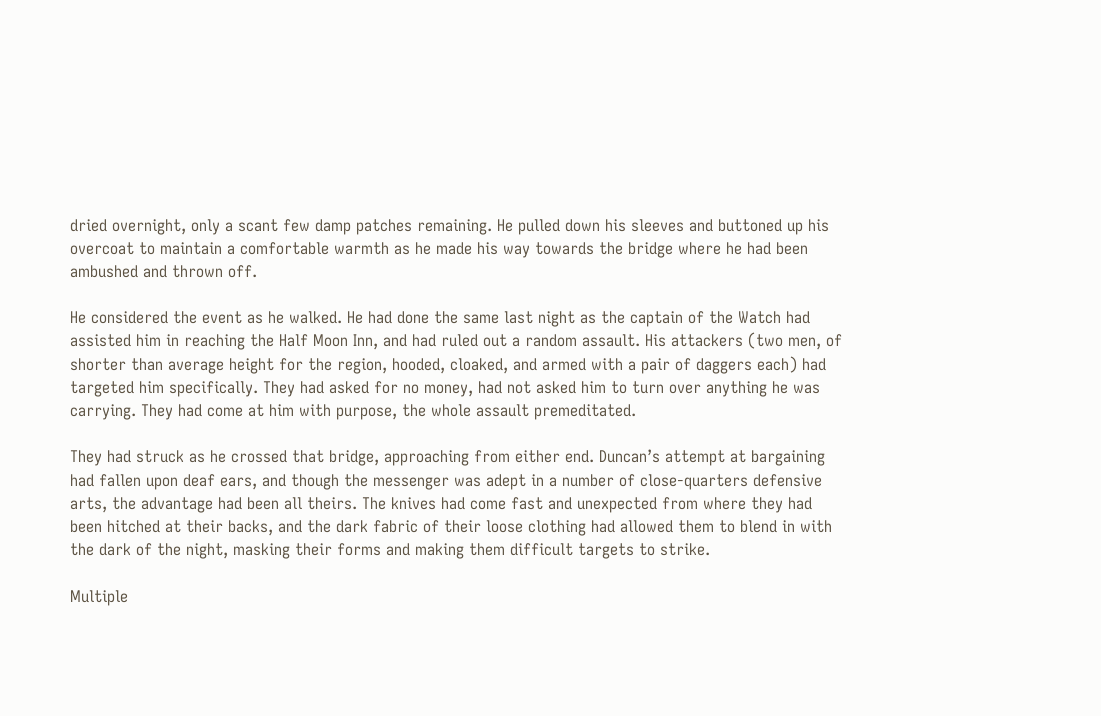dried overnight, only a scant few damp patches remaining. He pulled down his sleeves and buttoned up his overcoat to maintain a comfortable warmth as he made his way towards the bridge where he had been ambushed and thrown off.

He considered the event as he walked. He had done the same last night as the captain of the Watch had assisted him in reaching the Half Moon Inn, and had ruled out a random assault. His attackers (two men, of shorter than average height for the region, hooded, cloaked, and armed with a pair of daggers each) had targeted him specifically. They had asked for no money, had not asked him to turn over anything he was carrying. They had come at him with purpose, the whole assault premeditated.

They had struck as he crossed that bridge, approaching from either end. Duncan’s attempt at bargaining had fallen upon deaf ears, and though the messenger was adept in a number of close-quarters defensive arts, the advantage had been all theirs. The knives had come fast and unexpected from where they had been hitched at their backs, and the dark fabric of their loose clothing had allowed them to blend in with the dark of the night, masking their forms and making them difficult targets to strike.

Multiple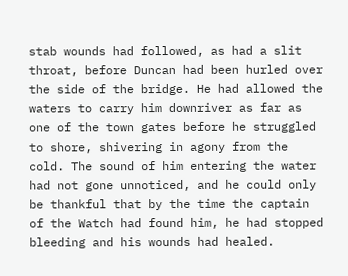stab wounds had followed, as had a slit throat, before Duncan had been hurled over the side of the bridge. He had allowed the waters to carry him downriver as far as one of the town gates before he struggled to shore, shivering in agony from the cold. The sound of him entering the water had not gone unnoticed, and he could only be thankful that by the time the captain of the Watch had found him, he had stopped bleeding and his wounds had healed.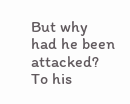But why had he been attacked? To his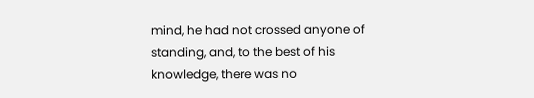mind, he had not crossed anyone of standing, and, to the best of his knowledge, there was no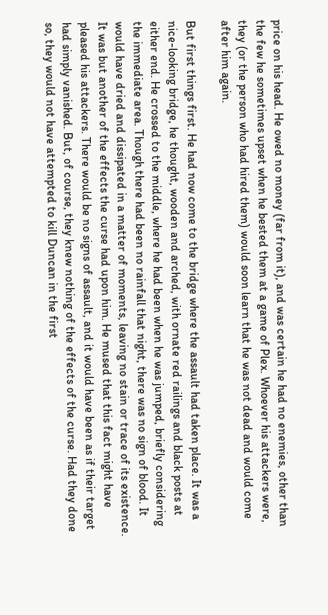price on his head. He owed no money (far from it), and was certain he had no enemies, other than the few he sometimes upset when he bested them at a game of Plex. Whoever his attackers were, they (or the person who had hired them) would soon learn that he was not dead and would come after him again.

But first things first. He had now come to the bridge where the assault had taken place. It was a nice-looking bridge, he thought, wooden and arched, with ornate red railings and black posts at either end. He crossed to the middle, where he had been when he was jumped, briefly considering the immediate area. Though there had been no rainfall that night, there was no sign of blood. It would have dried and dissipated in a matter of moments, leaving no stain or trace of its existence. It was but another of the effects the curse had upon him. He mused that this fact might have pleased his attackers. There would be no signs of assault, and it would have been as if their target had simply vanished. But, of course, they knew nothing of the effects of the curse. Had they done so, they would not have attempted to kill Duncan in the first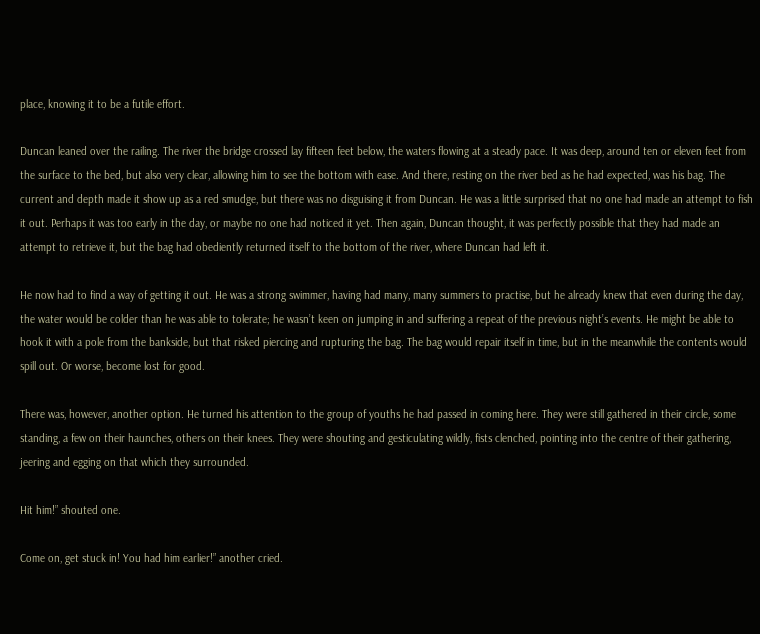place, knowing it to be a futile effort.

Duncan leaned over the railing. The river the bridge crossed lay fifteen feet below, the waters flowing at a steady pace. It was deep, around ten or eleven feet from the surface to the bed, but also very clear, allowing him to see the bottom with ease. And there, resting on the river bed as he had expected, was his bag. The current and depth made it show up as a red smudge, but there was no disguising it from Duncan. He was a little surprised that no one had made an attempt to fish it out. Perhaps it was too early in the day, or maybe no one had noticed it yet. Then again, Duncan thought, it was perfectly possible that they had made an attempt to retrieve it, but the bag had obediently returned itself to the bottom of the river, where Duncan had left it.

He now had to find a way of getting it out. He was a strong swimmer, having had many, many summers to practise, but he already knew that even during the day, the water would be colder than he was able to tolerate; he wasn’t keen on jumping in and suffering a repeat of the previous night’s events. He might be able to hook it with a pole from the bankside, but that risked piercing and rupturing the bag. The bag would repair itself in time, but in the meanwhile the contents would spill out. Or worse, become lost for good.

There was, however, another option. He turned his attention to the group of youths he had passed in coming here. They were still gathered in their circle, some standing, a few on their haunches, others on their knees. They were shouting and gesticulating wildly, fists clenched, pointing into the centre of their gathering, jeering and egging on that which they surrounded.

Hit him!” shouted one.

Come on, get stuck in! You had him earlier!” another cried.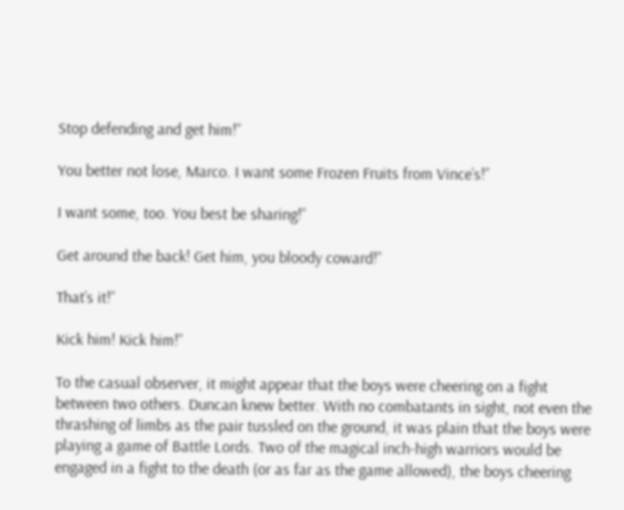Stop defending and get him!”

You better not lose, Marco. I want some Frozen Fruits from Vince’s!”

I want some, too. You best be sharing!”

Get around the back! Get him, you bloody coward!”

That’s it!”

Kick him! Kick him!”

To the casual observer, it might appear that the boys were cheering on a fight between two others. Duncan knew better. With no combatants in sight, not even the thrashing of limbs as the pair tussled on the ground, it was plain that the boys were playing a game of Battle Lords. Two of the magical inch-high warriors would be engaged in a fight to the death (or as far as the game allowed), the boys cheering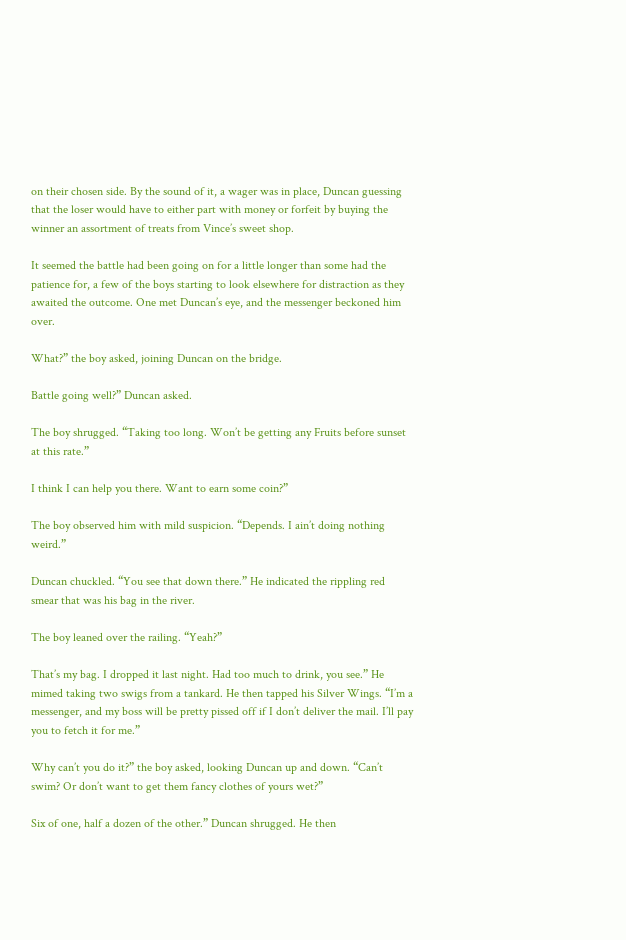on their chosen side. By the sound of it, a wager was in place, Duncan guessing that the loser would have to either part with money or forfeit by buying the winner an assortment of treats from Vince’s sweet shop.

It seemed the battle had been going on for a little longer than some had the patience for, a few of the boys starting to look elsewhere for distraction as they awaited the outcome. One met Duncan’s eye, and the messenger beckoned him over.

What?” the boy asked, joining Duncan on the bridge.

Battle going well?” Duncan asked.

The boy shrugged. “Taking too long. Won’t be getting any Fruits before sunset at this rate.”

I think I can help you there. Want to earn some coin?”

The boy observed him with mild suspicion. “Depends. I ain’t doing nothing weird.”

Duncan chuckled. “You see that down there.” He indicated the rippling red smear that was his bag in the river.

The boy leaned over the railing. “Yeah?”

That’s my bag. I dropped it last night. Had too much to drink, you see.” He mimed taking two swigs from a tankard. He then tapped his Silver Wings. “I’m a messenger, and my boss will be pretty pissed off if I don’t deliver the mail. I’ll pay you to fetch it for me.”

Why can’t you do it?” the boy asked, looking Duncan up and down. “Can’t swim? Or don’t want to get them fancy clothes of yours wet?”

Six of one, half a dozen of the other.” Duncan shrugged. He then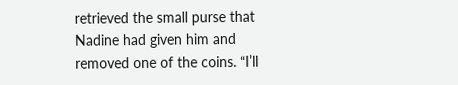retrieved the small purse that Nadine had given him and removed one of the coins. “I’ll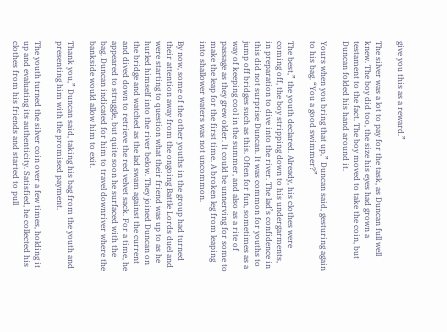give you this as a reward.”

The silver was a lot to pay for the task, as Duncan full well knew. The boy did too, the size his eyes had grown a testament to the fact. The boy moved to take the coin, but Duncan folded his hand around it.

Yours when you bring that up,” Duncan said, gesturing again to his bag. “You a good swimmer?”

The best,” the youth declared. Already, his clothes were coming off, the boy stripping down to his undergarments, in preparation to dive into the river. The lad’s confidence in this did not surprise Duncan. It was common for youths to jump off bridges such as this. Often for fun, sometimes as a way of keeping cool in the summer, and also as a rite of passage as they grew older. It could be unnerving for some to make the leap for the first time. A broken leg from leaping into shallower waters was not uncommon.

By now, some of the other youths in the group had turned their attention away from the ongoing Battle Lords duel and were starting to question what their friend was up to as he hurled himself into the river below. They joined Duncan on the bridge and watched as the lad swam against the current and dived down to retrieve the red velvet sack. For a time, he appeared to struggle, but quite soon he surfaced with the bag. Duncan indicated for him to travel downriver where the bankside would allow him to exit.

Thank you,” Duncan said, taking his bag from the youth and presenting him with the promised payment.

The youth turned the silver coin over a few times, holding it up and evaluating its authenticity. Satisfied, he collected his clothes from his friends and started to pull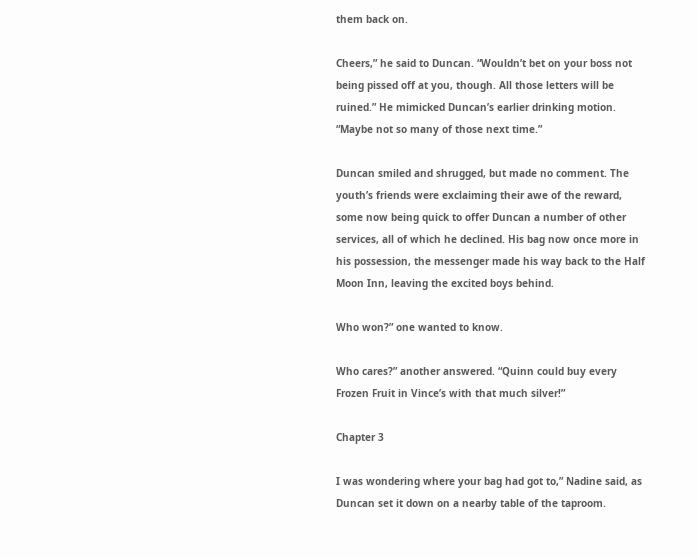them back on.

Cheers,” he said to Duncan. “Wouldn’t bet on your boss not being pissed off at you, though. All those letters will be ruined.” He mimicked Duncan’s earlier drinking motion. “Maybe not so many of those next time.”

Duncan smiled and shrugged, but made no comment. The youth’s friends were exclaiming their awe of the reward, some now being quick to offer Duncan a number of other services, all of which he declined. His bag now once more in his possession, the messenger made his way back to the Half Moon Inn, leaving the excited boys behind.

Who won?” one wanted to know.

Who cares?” another answered. “Quinn could buy every Frozen Fruit in Vince’s with that much silver!”

Chapter 3

I was wondering where your bag had got to,” Nadine said, as Duncan set it down on a nearby table of the taproom.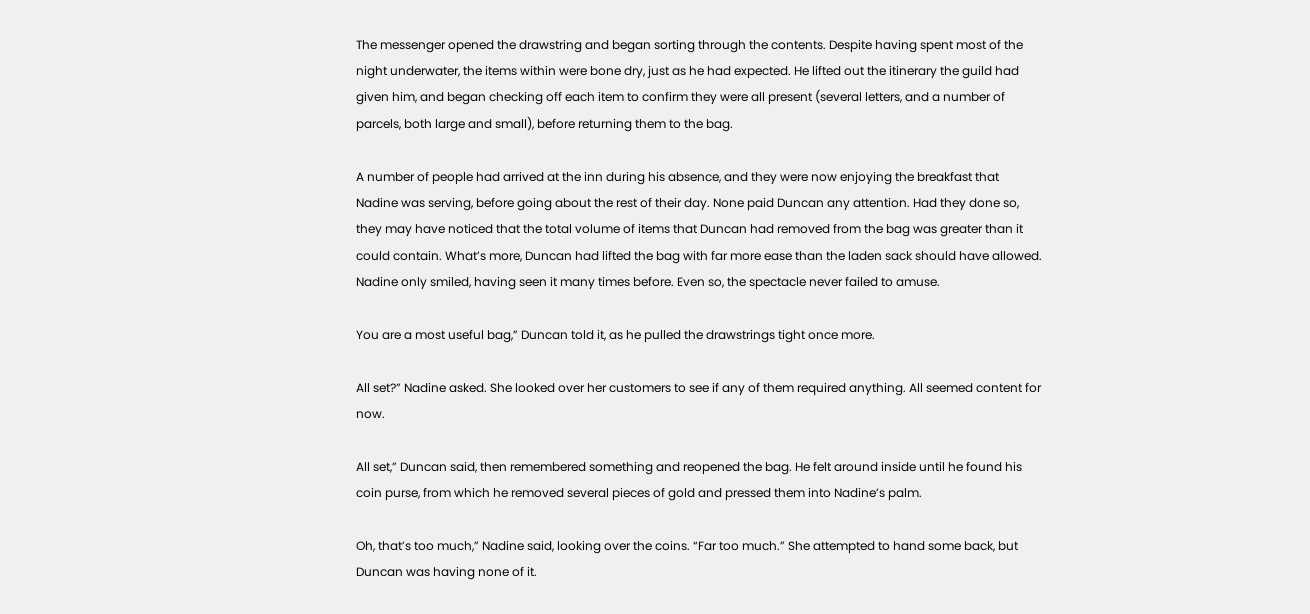The messenger opened the drawstring and began sorting through the contents. Despite having spent most of the night underwater, the items within were bone dry, just as he had expected. He lifted out the itinerary the guild had given him, and began checking off each item to confirm they were all present (several letters, and a number of parcels, both large and small), before returning them to the bag.

A number of people had arrived at the inn during his absence, and they were now enjoying the breakfast that Nadine was serving, before going about the rest of their day. None paid Duncan any attention. Had they done so, they may have noticed that the total volume of items that Duncan had removed from the bag was greater than it could contain. What’s more, Duncan had lifted the bag with far more ease than the laden sack should have allowed. Nadine only smiled, having seen it many times before. Even so, the spectacle never failed to amuse.

You are a most useful bag,” Duncan told it, as he pulled the drawstrings tight once more.

All set?” Nadine asked. She looked over her customers to see if any of them required anything. All seemed content for now.

All set,” Duncan said, then remembered something and reopened the bag. He felt around inside until he found his coin purse, from which he removed several pieces of gold and pressed them into Nadine’s palm.

Oh, that’s too much,” Nadine said, looking over the coins. “Far too much.” She attempted to hand some back, but Duncan was having none of it.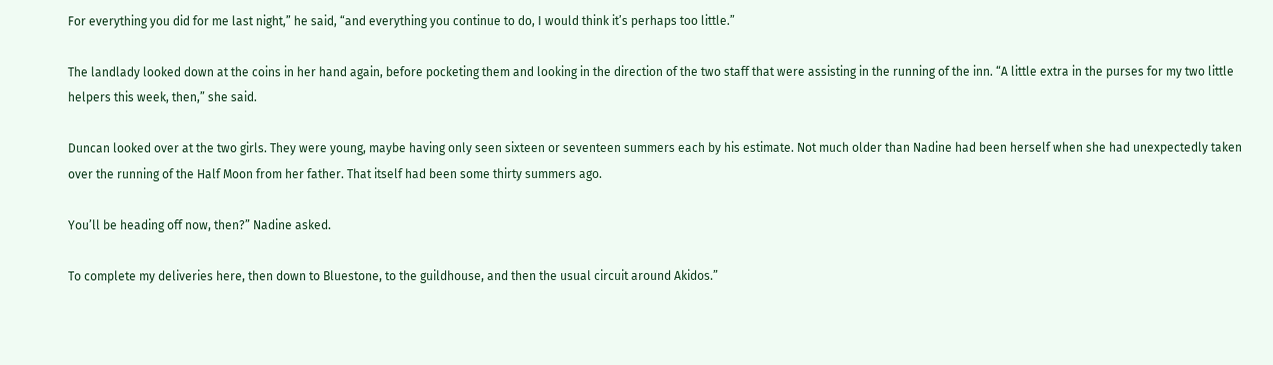For everything you did for me last night,” he said, “and everything you continue to do, I would think it’s perhaps too little.”

The landlady looked down at the coins in her hand again, before pocketing them and looking in the direction of the two staff that were assisting in the running of the inn. “A little extra in the purses for my two little helpers this week, then,” she said.

Duncan looked over at the two girls. They were young, maybe having only seen sixteen or seventeen summers each by his estimate. Not much older than Nadine had been herself when she had unexpectedly taken over the running of the Half Moon from her father. That itself had been some thirty summers ago.

You’ll be heading off now, then?” Nadine asked.

To complete my deliveries here, then down to Bluestone, to the guildhouse, and then the usual circuit around Akidos.”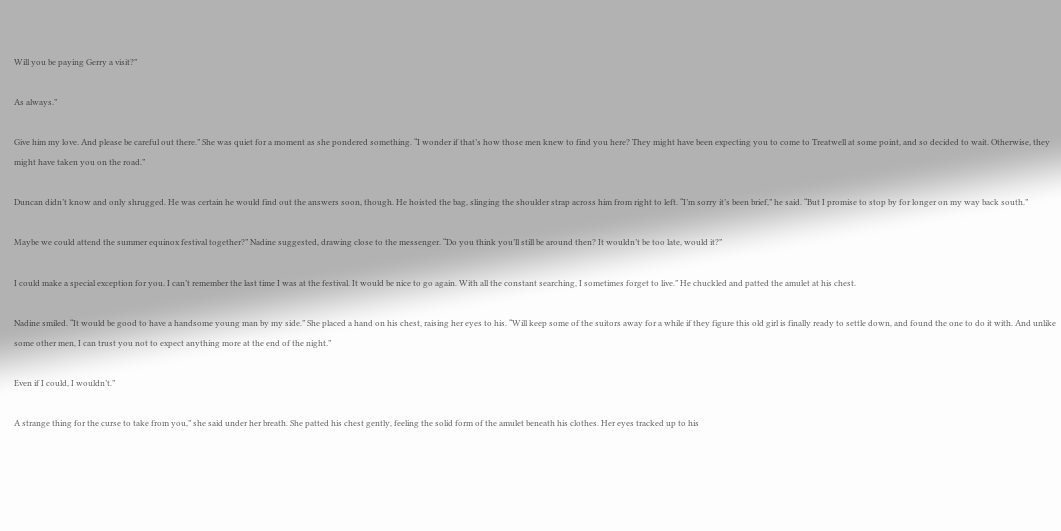Will you be paying Gerry a visit?”

As always.”

Give him my love. And please be careful out there.” She was quiet for a moment as she pondered something. “I wonder if that’s how those men knew to find you here? They might have been expecting you to come to Treatwell at some point, and so decided to wait. Otherwise, they might have taken you on the road.”

Duncan didn’t know and only shrugged. He was certain he would find out the answers soon, though. He hoisted the bag, slinging the shoulder strap across him from right to left. “I’m sorry it’s been brief,” he said. “But I promise to stop by for longer on my way back south.”

Maybe we could attend the summer equinox festival together?” Nadine suggested, drawing close to the messenger. “Do you think you’ll still be around then? It wouldn’t be too late, would it?”

I could make a special exception for you. I can’t remember the last time I was at the festival. It would be nice to go again. With all the constant searching, I sometimes forget to live.” He chuckled and patted the amulet at his chest.

Nadine smiled. “It would be good to have a handsome young man by my side.” She placed a hand on his chest, raising her eyes to his. “Will keep some of the suitors away for a while if they figure this old girl is finally ready to settle down, and found the one to do it with. And unlike some other men, I can trust you not to expect anything more at the end of the night.”

Even if I could, I wouldn’t.”

A strange thing for the curse to take from you,” she said under her breath. She patted his chest gently, feeling the solid form of the amulet beneath his clothes. Her eyes tracked up to his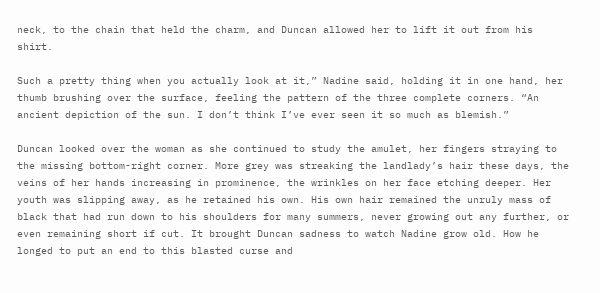neck, to the chain that held the charm, and Duncan allowed her to lift it out from his shirt.

Such a pretty thing when you actually look at it,” Nadine said, holding it in one hand, her thumb brushing over the surface, feeling the pattern of the three complete corners. “An ancient depiction of the sun. I don’t think I’ve ever seen it so much as blemish.”

Duncan looked over the woman as she continued to study the amulet, her fingers straying to the missing bottom-right corner. More grey was streaking the landlady’s hair these days, the veins of her hands increasing in prominence, the wrinkles on her face etching deeper. Her youth was slipping away, as he retained his own. His own hair remained the unruly mass of black that had run down to his shoulders for many summers, never growing out any further, or even remaining short if cut. It brought Duncan sadness to watch Nadine grow old. How he longed to put an end to this blasted curse and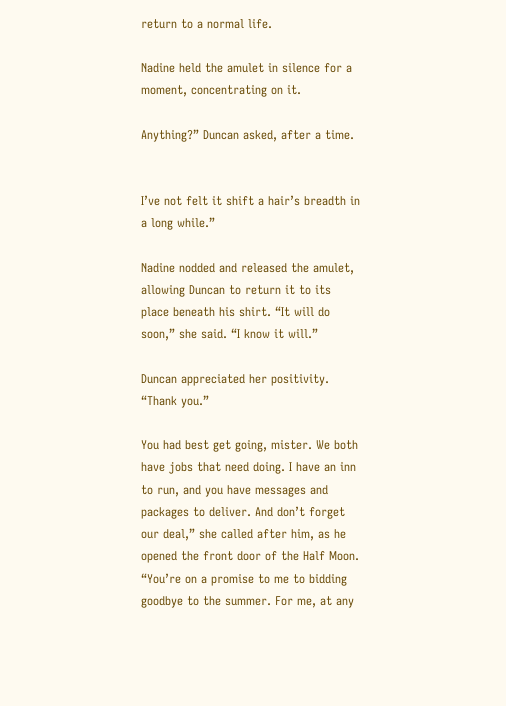return to a normal life.

Nadine held the amulet in silence for a moment, concentrating on it.

Anything?” Duncan asked, after a time.


I’ve not felt it shift a hair’s breadth in a long while.”

Nadine nodded and released the amulet, allowing Duncan to return it to its place beneath his shirt. “It will do soon,” she said. “I know it will.”

Duncan appreciated her positivity. “Thank you.”

You had best get going, mister. We both have jobs that need doing. I have an inn to run, and you have messages and packages to deliver. And don’t forget our deal,” she called after him, as he opened the front door of the Half Moon. “You’re on a promise to me to bidding goodbye to the summer. For me, at any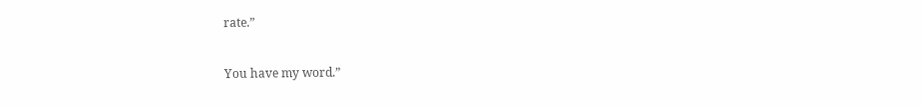rate.”

You have my word.”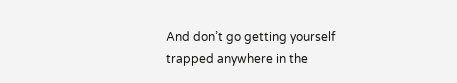And don’t go getting yourself trapped anywhere in the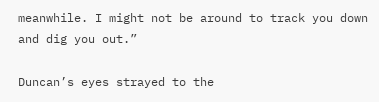meanwhile. I might not be around to track you down and dig you out.”

Duncan’s eyes strayed to the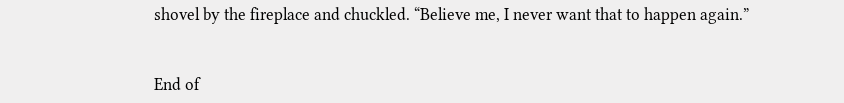shovel by the fireplace and chuckled. “Believe me, I never want that to happen again.”


End of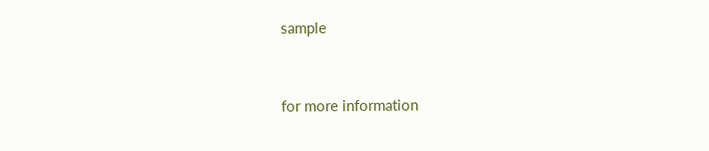sample



for more information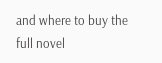and where to buy the full novel